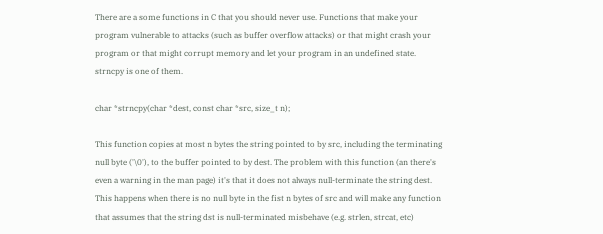There are a some functions in C that you should never use. Functions that make your program vulnerable to attacks (such as buffer overflow attacks) or that might crash your program or that might corrupt memory and let your program in an undefined state. strncpy is one of them.

char *strncpy(char *dest, const char *src, size_t n);

This function copies at most n bytes the string pointed to by src, including the terminating null byte ('\0'), to the buffer pointed to by dest. The problem with this function (an there's even a warning in the man page) it's that it does not always null-terminate the string dest. This happens when there is no null byte in the fist n bytes of src and will make any function that assumes that the string dst is null-terminated misbehave (e.g. strlen, strcat, etc)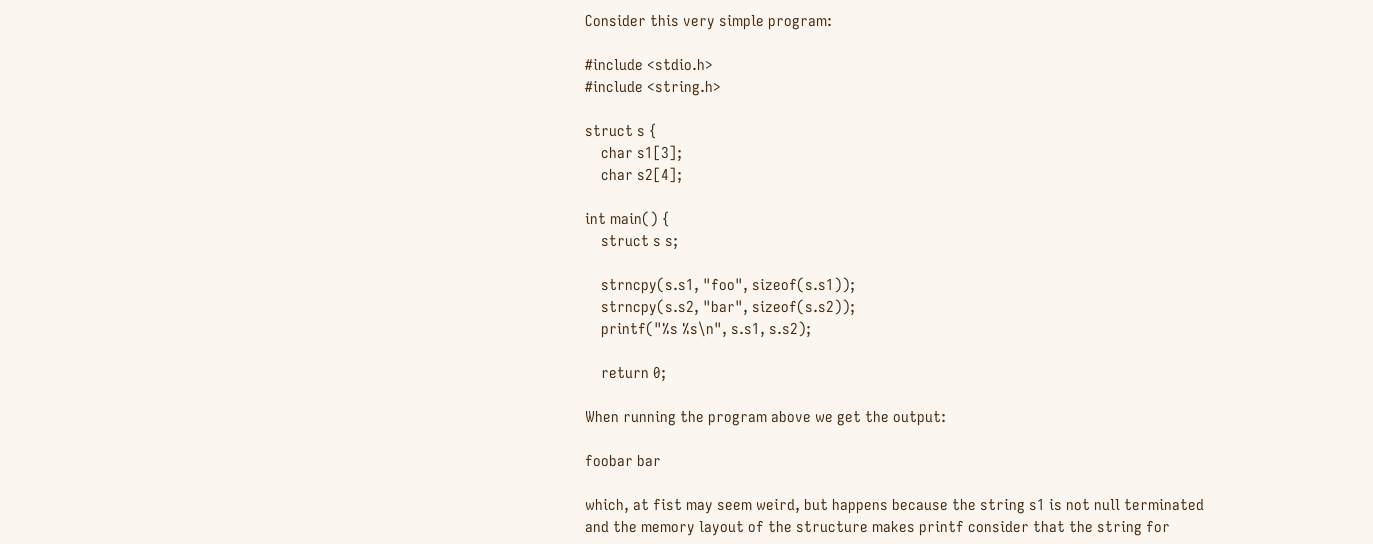Consider this very simple program:

#include <stdio.h>
#include <string.h>

struct s {
    char s1[3];
    char s2[4];

int main() {
    struct s s;

    strncpy(s.s1, "foo", sizeof(s.s1));
    strncpy(s.s2, "bar", sizeof(s.s2));
    printf("%s %s\n", s.s1, s.s2);

    return 0;

When running the program above we get the output:

foobar bar

which, at fist may seem weird, but happens because the string s1 is not null terminated and the memory layout of the structure makes printf consider that the string for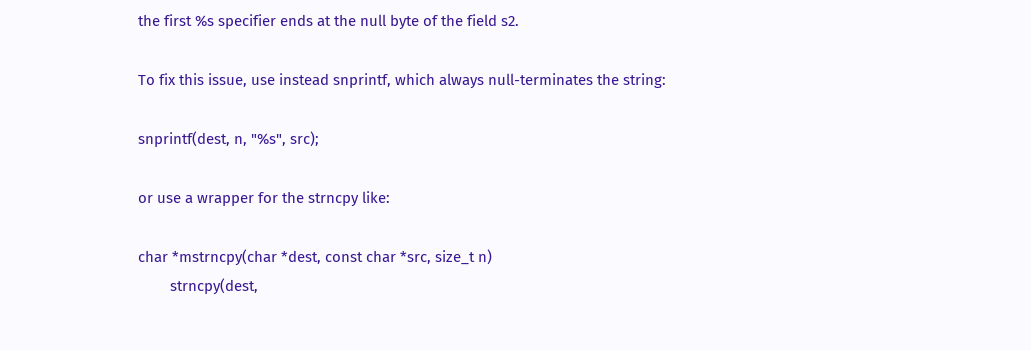the first %s specifier ends at the null byte of the field s2.

To fix this issue, use instead snprintf, which always null-terminates the string:

snprintf(dest, n, "%s", src);

or use a wrapper for the strncpy like:

char *mstrncpy(char *dest, const char *src, size_t n)
        strncpy(dest,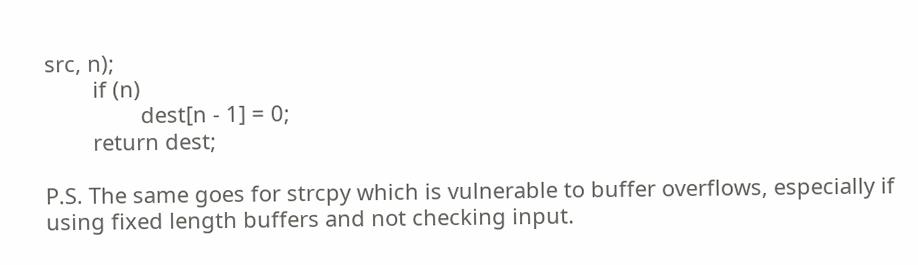src, n);
        if (n)
                dest[n - 1] = 0;
        return dest;

P.S. The same goes for strcpy which is vulnerable to buffer overflows, especially if using fixed length buffers and not checking input.